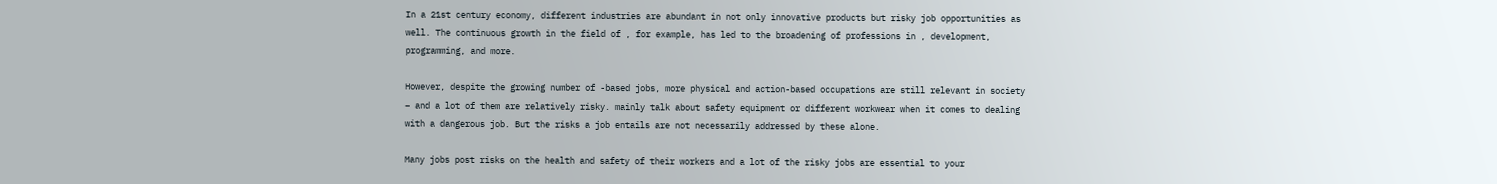In a 21st century economy, different industries are abundant in not only innovative products but risky job opportunities as well. The continuous growth in the field of , for example, has led to the broadening of professions in , development, programming, and more.

However, despite the growing number of -based jobs, more physical and action-based occupations are still relevant in society – and a lot of them are relatively risky. mainly talk about safety equipment or different workwear when it comes to dealing with a dangerous job. But the risks a job entails are not necessarily addressed by these alone.

Many jobs post risks on the health and safety of their workers and a lot of the risky jobs are essential to your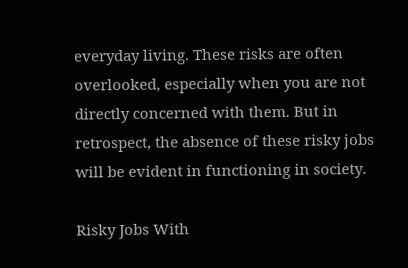everyday living. These risks are often overlooked, especially when you are not directly concerned with them. But in retrospect, the absence of these risky jobs will be evident in functioning in society.

Risky Jobs With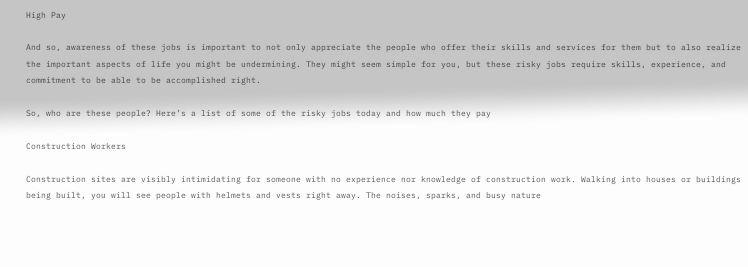High Pay

And so, awareness of these jobs is important to not only appreciate the people who offer their skills and services for them but to also realize the important aspects of life you might be undermining. They might seem simple for you, but these risky jobs require skills, experience, and commitment to be able to be accomplished right.

So, who are these people? Here’s a list of some of the risky jobs today and how much they pay

Construction Workers

Construction sites are visibly intimidating for someone with no experience nor knowledge of construction work. Walking into houses or buildings being built, you will see people with helmets and vests right away. The noises, sparks, and busy nature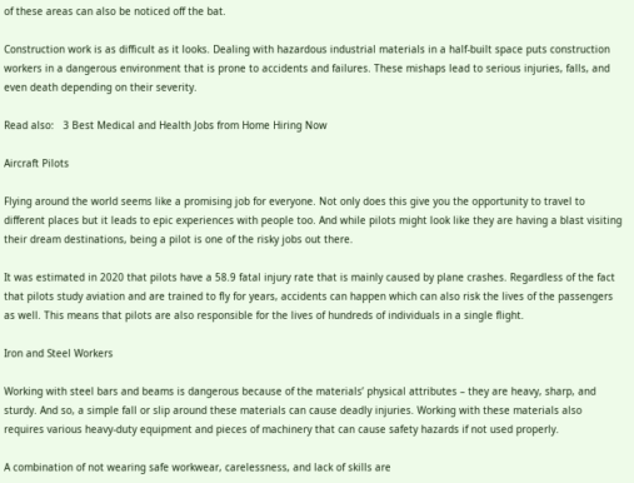of these areas can also be noticed off the bat.

Construction work is as difficult as it looks. Dealing with hazardous industrial materials in a half-built space puts construction workers in a dangerous environment that is prone to accidents and failures. These mishaps lead to serious injuries, falls, and even death depending on their severity.

Read also:   3 Best Medical and Health Jobs from Home Hiring Now

Aircraft Pilots

Flying around the world seems like a promising job for everyone. Not only does this give you the opportunity to travel to different places but it leads to epic experiences with people too. And while pilots might look like they are having a blast visiting their dream destinations, being a pilot is one of the risky jobs out there.

It was estimated in 2020 that pilots have a 58.9 fatal injury rate that is mainly caused by plane crashes. Regardless of the fact that pilots study aviation and are trained to fly for years, accidents can happen which can also risk the lives of the passengers as well. This means that pilots are also responsible for the lives of hundreds of individuals in a single flight.

Iron and Steel Workers

Working with steel bars and beams is dangerous because of the materials’ physical attributes – they are heavy, sharp, and sturdy. And so, a simple fall or slip around these materials can cause deadly injuries. Working with these materials also requires various heavy-duty equipment and pieces of machinery that can cause safety hazards if not used properly.

A combination of not wearing safe workwear, carelessness, and lack of skills are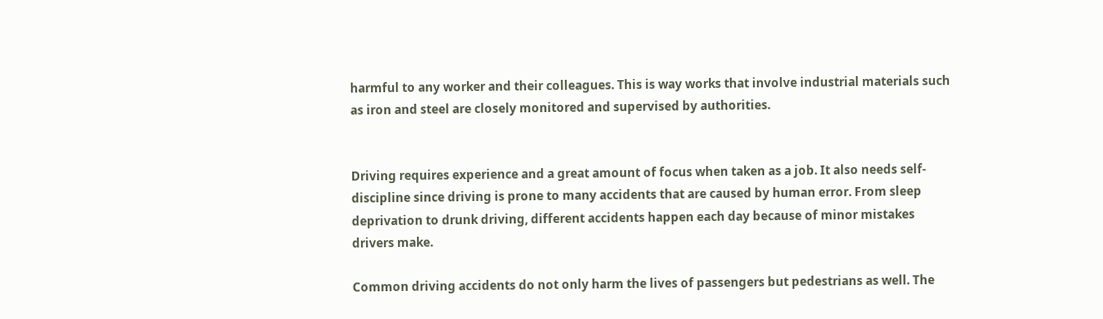harmful to any worker and their colleagues. This is way works that involve industrial materials such as iron and steel are closely monitored and supervised by authorities.


Driving requires experience and a great amount of focus when taken as a job. It also needs self-discipline since driving is prone to many accidents that are caused by human error. From sleep deprivation to drunk driving, different accidents happen each day because of minor mistakes drivers make.

Common driving accidents do not only harm the lives of passengers but pedestrians as well. The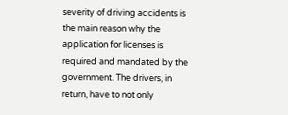severity of driving accidents is the main reason why the application for licenses is required and mandated by the government. The drivers, in return, have to not only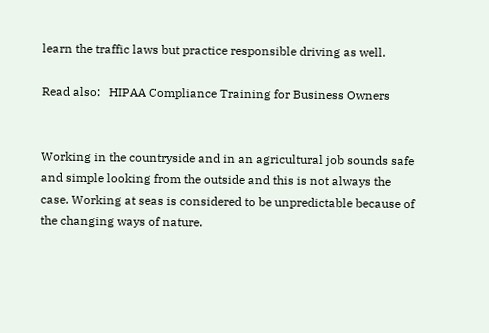learn the traffic laws but practice responsible driving as well.

Read also:   HIPAA Compliance Training for Business Owners


Working in the countryside and in an agricultural job sounds safe and simple looking from the outside and this is not always the case. Working at seas is considered to be unpredictable because of the changing ways of nature.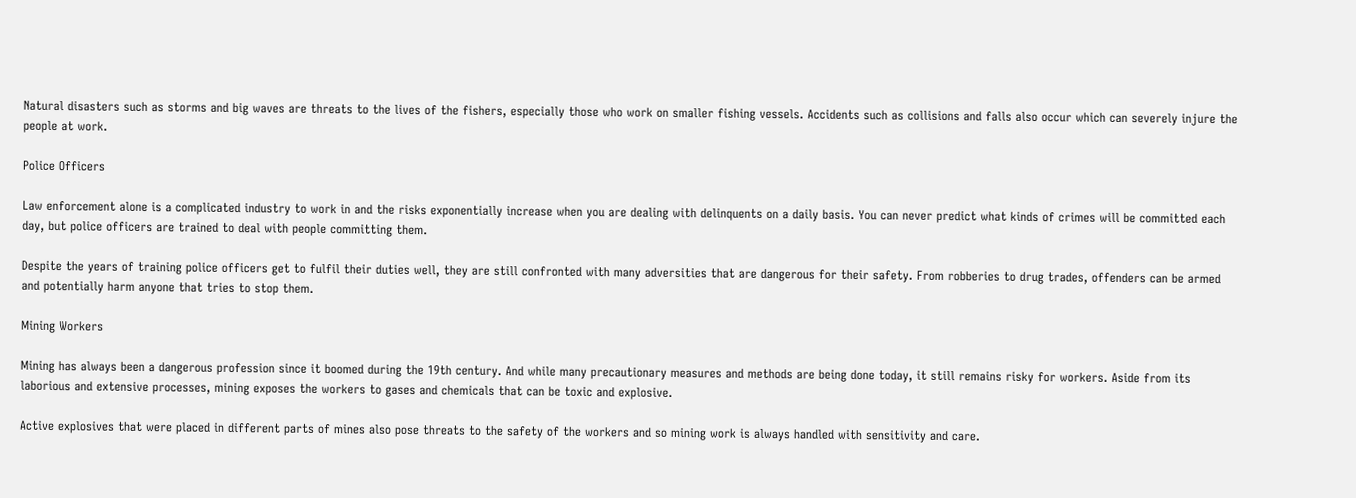Natural disasters such as storms and big waves are threats to the lives of the fishers, especially those who work on smaller fishing vessels. Accidents such as collisions and falls also occur which can severely injure the people at work.

Police Officers

Law enforcement alone is a complicated industry to work in and the risks exponentially increase when you are dealing with delinquents on a daily basis. You can never predict what kinds of crimes will be committed each day, but police officers are trained to deal with people committing them.

Despite the years of training police officers get to fulfil their duties well, they are still confronted with many adversities that are dangerous for their safety. From robberies to drug trades, offenders can be armed and potentially harm anyone that tries to stop them.

Mining Workers

Mining has always been a dangerous profession since it boomed during the 19th century. And while many precautionary measures and methods are being done today, it still remains risky for workers. Aside from its laborious and extensive processes, mining exposes the workers to gases and chemicals that can be toxic and explosive.

Active explosives that were placed in different parts of mines also pose threats to the safety of the workers and so mining work is always handled with sensitivity and care.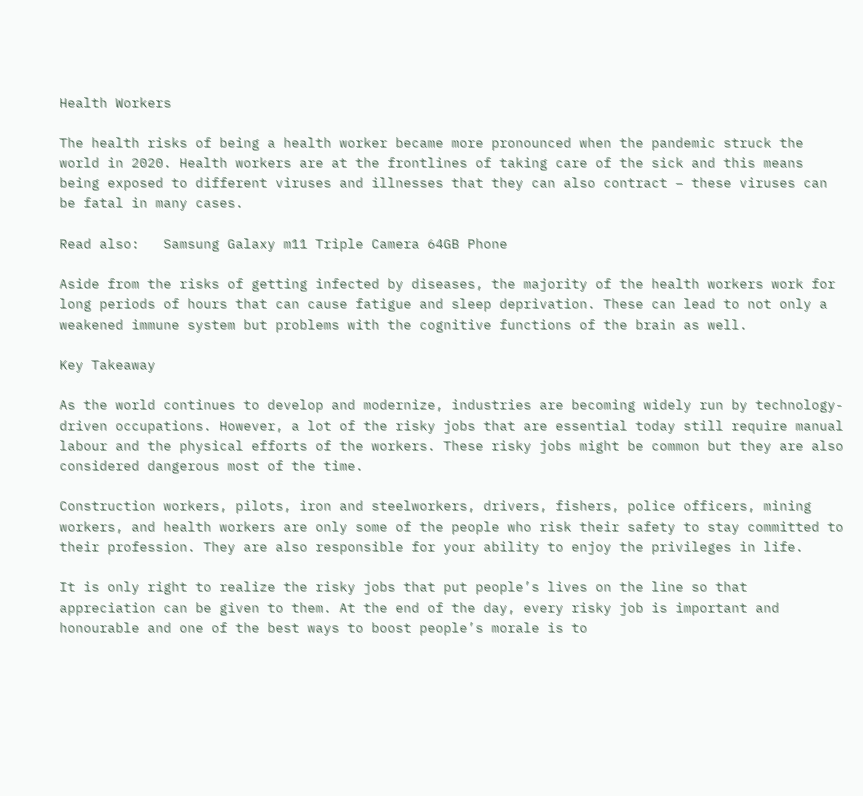Health Workers

The health risks of being a health worker became more pronounced when the pandemic struck the world in 2020. Health workers are at the frontlines of taking care of the sick and this means being exposed to different viruses and illnesses that they can also contract – these viruses can be fatal in many cases.

Read also:   Samsung Galaxy m11 Triple Camera 64GB Phone

Aside from the risks of getting infected by diseases, the majority of the health workers work for long periods of hours that can cause fatigue and sleep deprivation. These can lead to not only a weakened immune system but problems with the cognitive functions of the brain as well.

Key Takeaway

As the world continues to develop and modernize, industries are becoming widely run by technology-driven occupations. However, a lot of the risky jobs that are essential today still require manual labour and the physical efforts of the workers. These risky jobs might be common but they are also considered dangerous most of the time.

Construction workers, pilots, iron and steelworkers, drivers, fishers, police officers, mining workers, and health workers are only some of the people who risk their safety to stay committed to their profession. They are also responsible for your ability to enjoy the privileges in life.

It is only right to realize the risky jobs that put people’s lives on the line so that appreciation can be given to them. At the end of the day, every risky job is important and honourable and one of the best ways to boost people’s morale is to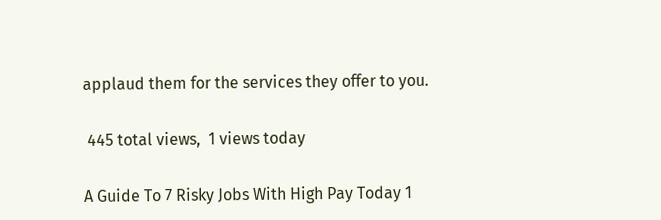applaud them for the services they offer to you.

 445 total views,  1 views today

A Guide To 7 Risky Jobs With High Pay Today 1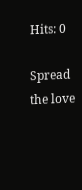Hits: 0

Spread the love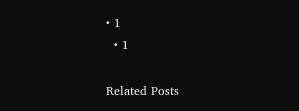• 1
  • 1

Related Posts